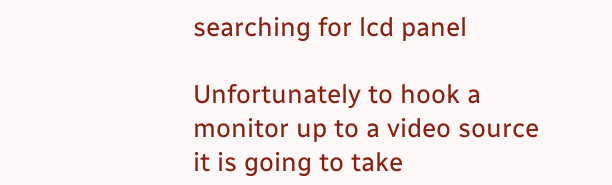searching for lcd panel

Unfortunately to hook a monitor up to a video source it is going to take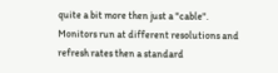quite a bit more then just a "cable". Monitors run at different resolutions and refresh rates then a standard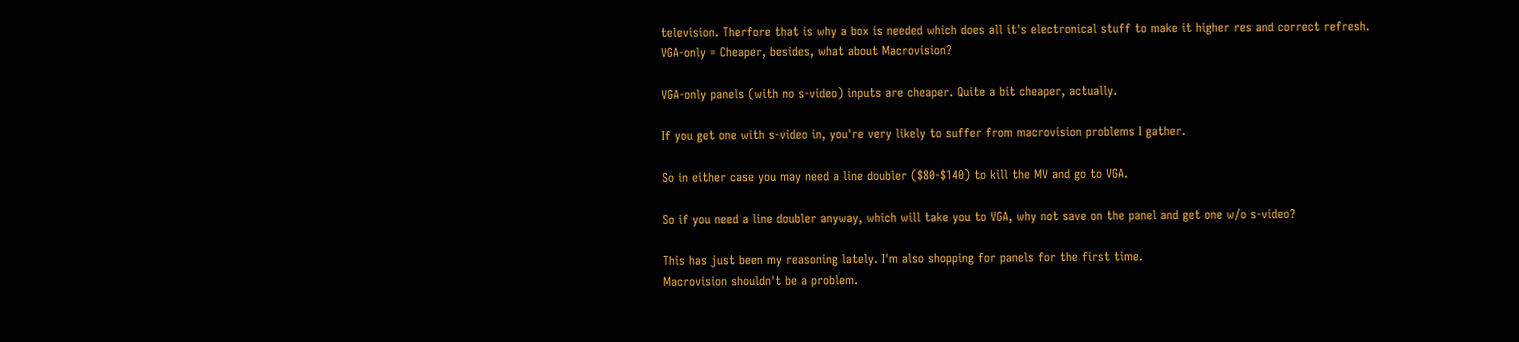television. Therfore that is why a box is needed which does all it's electronical stuff to make it higher res and correct refresh.
VGA-only = Cheaper, besides, what about Macrovision?

VGA-only panels (with no s-video) inputs are cheaper. Quite a bit cheaper, actually.

If you get one with s-video in, you're very likely to suffer from macrovision problems I gather.

So in either case you may need a line doubler ($80-$140) to kill the MV and go to VGA.

So if you need a line doubler anyway, which will take you to VGA, why not save on the panel and get one w/o s-video?

This has just been my reasoning lately. I'm also shopping for panels for the first time.
Macrovision shouldn't be a problem.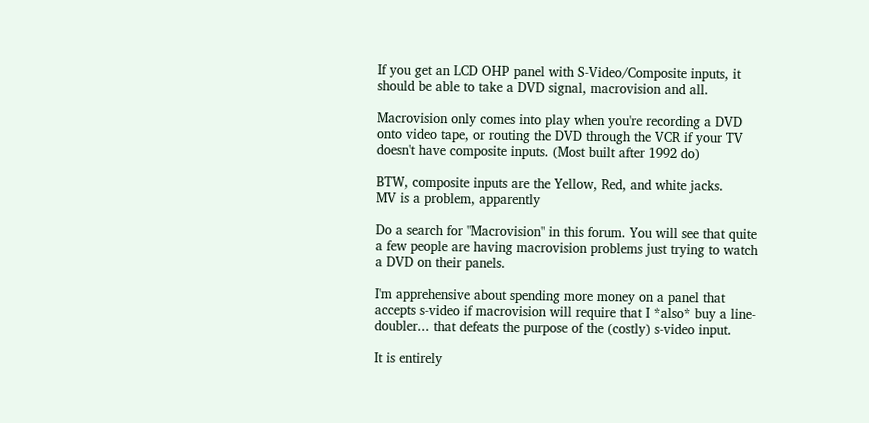If you get an LCD OHP panel with S-Video/Composite inputs, it should be able to take a DVD signal, macrovision and all.

Macrovision only comes into play when you're recording a DVD onto video tape, or routing the DVD through the VCR if your TV doesn't have composite inputs. (Most built after 1992 do)

BTW, composite inputs are the Yellow, Red, and white jacks.
MV is a problem, apparently

Do a search for "Macrovision" in this forum. You will see that quite a few people are having macrovision problems just trying to watch a DVD on their panels.

I'm apprehensive about spending more money on a panel that accepts s-video if macrovision will require that I *also* buy a line-doubler... that defeats the purpose of the (costly) s-video input.

It is entirely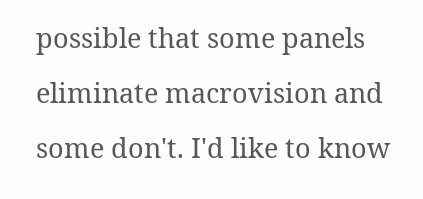possible that some panels eliminate macrovision and some don't. I'd like to know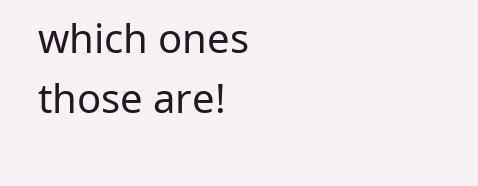which ones those are!